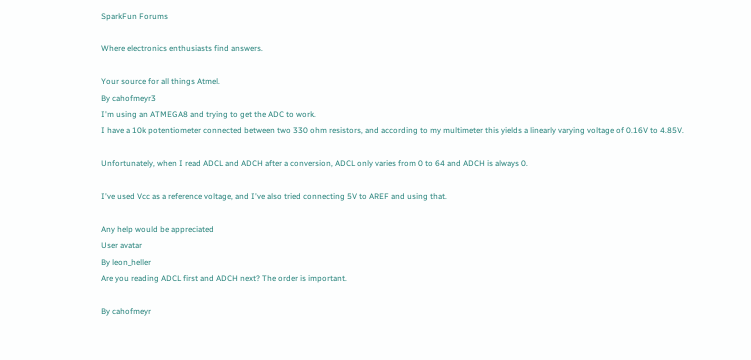SparkFun Forums

Where electronics enthusiasts find answers.

Your source for all things Atmel.
By cahofmeyr3
I'm using an ATMEGA8 and trying to get the ADC to work.
I have a 10k potentiometer connected between two 330 ohm resistors, and according to my multimeter this yields a linearly varying voltage of 0.16V to 4.85V.

Unfortunately, when I read ADCL and ADCH after a conversion, ADCL only varies from 0 to 64 and ADCH is always 0.

I've used Vcc as a reference voltage, and I've also tried connecting 5V to AREF and using that.

Any help would be appreciated
User avatar
By leon_heller
Are you reading ADCL first and ADCH next? The order is important.

By cahofmeyr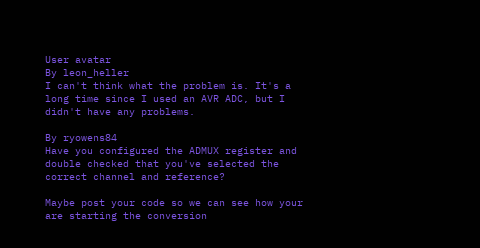User avatar
By leon_heller
I can't think what the problem is. It's a long time since I used an AVR ADC, but I didn't have any problems.

By ryowens84
Have you configured the ADMUX register and double checked that you've selected the correct channel and reference?

Maybe post your code so we can see how your are starting the conversion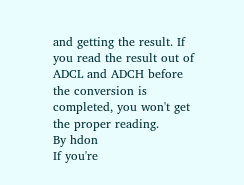and getting the result. If you read the result out of ADCL and ADCH before the conversion is completed, you won't get the proper reading.
By hdon
If you're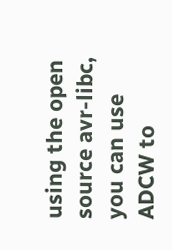using the open source avr-libc, you can use ADCW to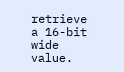retrieve a 16-bit wide value.